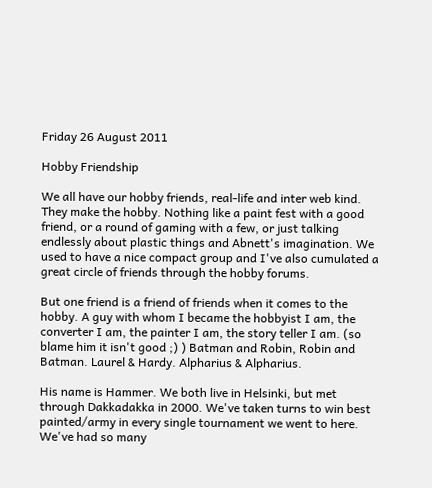Friday 26 August 2011

Hobby Friendship

We all have our hobby friends, real-life and inter web kind. They make the hobby. Nothing like a paint fest with a good friend, or a round of gaming with a few, or just talking endlessly about plastic things and Abnett's imagination. We used to have a nice compact group and I've also cumulated a great circle of friends through the hobby forums.

But one friend is a friend of friends when it comes to the hobby. A guy with whom I became the hobbyist I am, the converter I am, the painter I am, the story teller I am. (so blame him it isn't good ;) ) Batman and Robin, Robin and Batman. Laurel & Hardy. Alpharius & Alpharius.

His name is Hammer. We both live in Helsinki, but met through Dakkadakka in 2000. We've taken turns to win best painted/army in every single tournament we went to here. We've had so many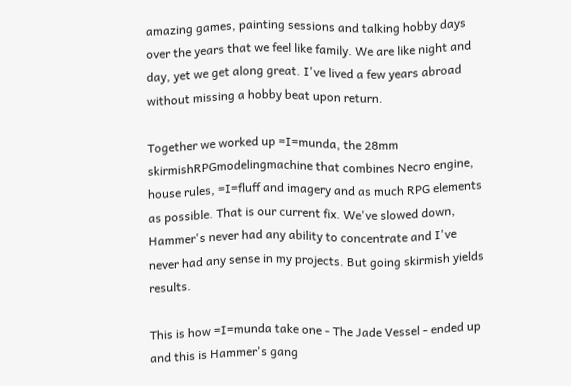amazing games, painting sessions and talking hobby days over the years that we feel like family. We are like night and day, yet we get along great. I've lived a few years abroad without missing a hobby beat upon return.

Together we worked up =I=munda, the 28mm skirmishRPGmodelingmachine that combines Necro engine, house rules, =I=fluff and imagery and as much RPG elements as possible. That is our current fix. We've slowed down, Hammer's never had any ability to concentrate and I've never had any sense in my projects. But going skirmish yields results.

This is how =I=munda take one - The Jade Vessel - ended up and this is Hammer's gang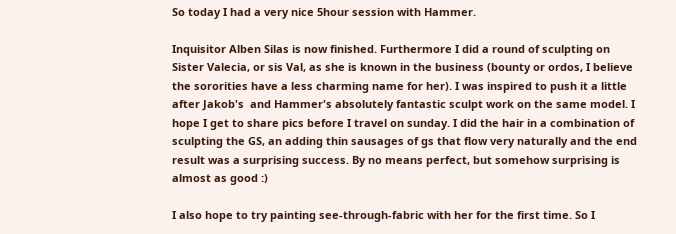So today I had a very nice 5hour session with Hammer.

Inquisitor Alben Silas is now finished. Furthermore I did a round of sculpting on Sister Valecia, or sis Val, as she is known in the business (bounty or ordos, I believe the sororities have a less charming name for her). I was inspired to push it a little after Jakob's  and Hammer's absolutely fantastic sculpt work on the same model. I hope I get to share pics before I travel on sunday. I did the hair in a combination of sculpting the GS, an adding thin sausages of gs that flow very naturally and the end result was a surprising success. By no means perfect, but somehow surprising is almost as good :)

I also hope to try painting see-through-fabric with her for the first time. So I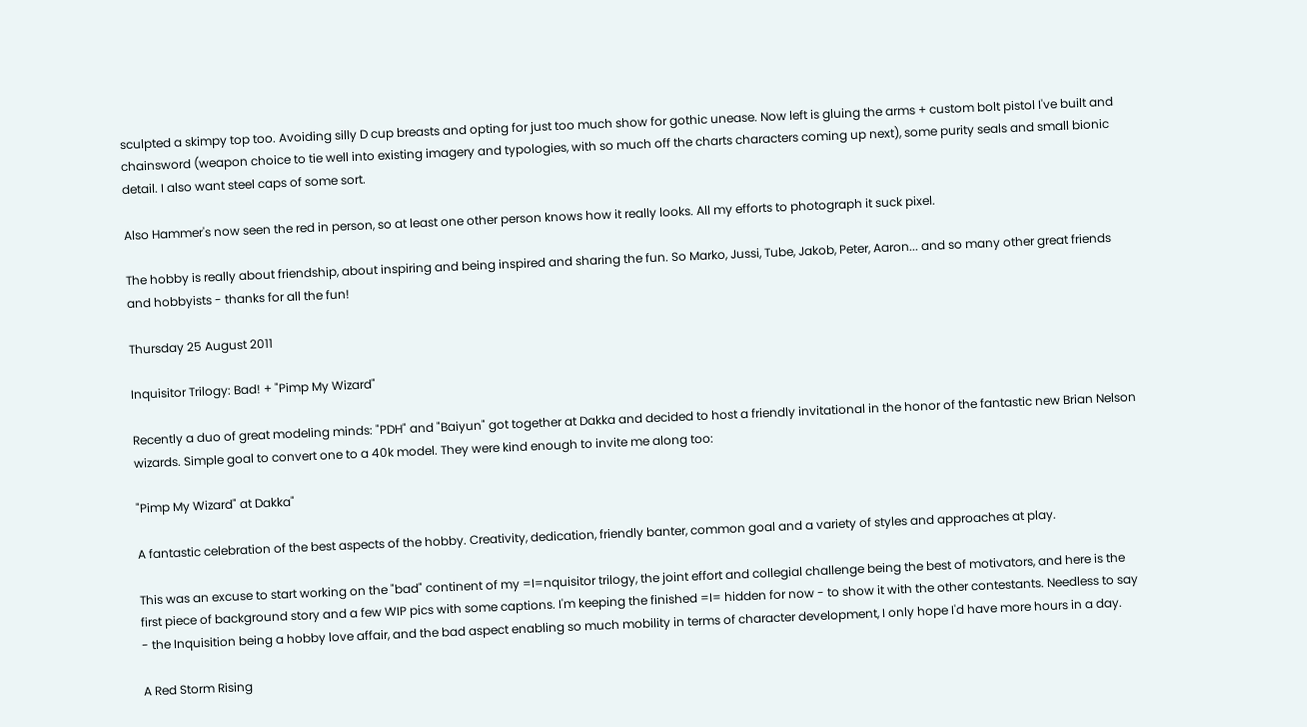sculpted a skimpy top too. Avoiding silly D cup breasts and opting for just too much show for gothic unease. Now left is gluing the arms + custom bolt pistol I've built and chainsword (weapon choice to tie well into existing imagery and typologies, with so much off the charts characters coming up next), some purity seals and small bionic detail. I also want steel caps of some sort.

Also Hammer's now seen the red in person, so at least one other person knows how it really looks. All my efforts to photograph it suck pixel.

The hobby is really about friendship, about inspiring and being inspired and sharing the fun. So Marko, Jussi, Tube, Jakob, Peter, Aaron... and so many other great friends and hobbyists - thanks for all the fun!

Thursday 25 August 2011

Inquisitor Trilogy: Bad! + "Pimp My Wizard"

Recently a duo of great modeling minds: "PDH" and "Baiyun" got together at Dakka and decided to host a friendly invitational in the honor of the fantastic new Brian Nelson wizards. Simple goal to convert one to a 40k model. They were kind enough to invite me along too:

"Pimp My Wizard" at Dakka"

A fantastic celebration of the best aspects of the hobby. Creativity, dedication, friendly banter, common goal and a variety of styles and approaches at play.

This was an excuse to start working on the "bad" continent of my =I=nquisitor trilogy, the joint effort and collegial challenge being the best of motivators, and here is the first piece of background story and a few WIP pics with some captions. I'm keeping the finished =I= hidden for now - to show it with the other contestants. Needless to say - the Inquisition being a hobby love affair, and the bad aspect enabling so much mobility in terms of character development, I only hope I'd have more hours in a day.

A Red Storm Rising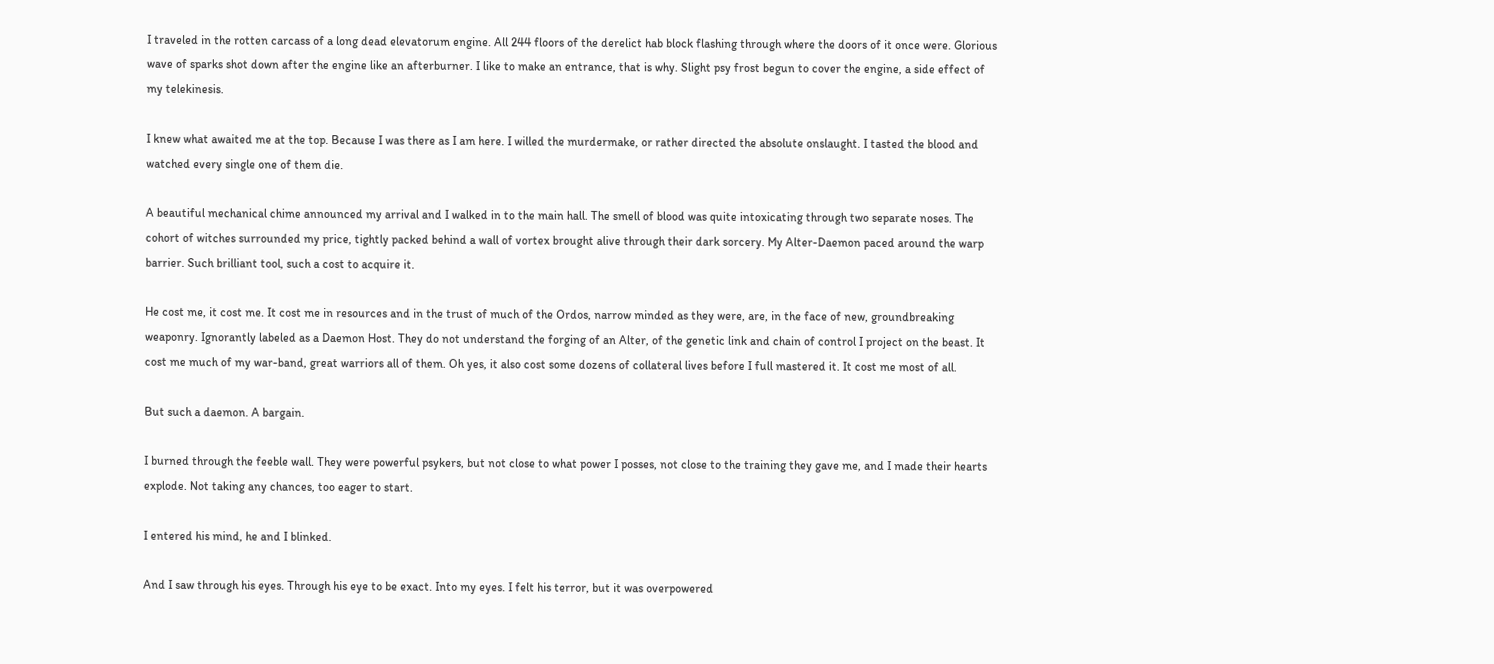I traveled in the rotten carcass of a long dead elevatorum engine. All 244 floors of the derelict hab block flashing through where the doors of it once were. Glorious wave of sparks shot down after the engine like an afterburner. I like to make an entrance, that is why. Slight psy frost begun to cover the engine, a side effect of my telekinesis.

I knew what awaited me at the top. Because I was there as I am here. I willed the murdermake, or rather directed the absolute onslaught. I tasted the blood and watched every single one of them die.

A beautiful mechanical chime announced my arrival and I walked in to the main hall. The smell of blood was quite intoxicating through two separate noses. The cohort of witches surrounded my price, tightly packed behind a wall of vortex brought alive through their dark sorcery. My Alter-Daemon paced around the warp barrier. Such brilliant tool, such a cost to acquire it.

He cost me, it cost me. It cost me in resources and in the trust of much of the Ordos, narrow minded as they were, are, in the face of new, groundbreaking weaponry. Ignorantly labeled as a Daemon Host. They do not understand the forging of an Alter, of the genetic link and chain of control I project on the beast. It cost me much of my war-band, great warriors all of them. Oh yes, it also cost some dozens of collateral lives before I full mastered it. It cost me most of all.

But such a daemon. A bargain.

I burned through the feeble wall. They were powerful psykers, but not close to what power I posses, not close to the training they gave me, and I made their hearts explode. Not taking any chances, too eager to start.

I entered his mind, he and I blinked.

And I saw through his eyes. Through his eye to be exact. Into my eyes. I felt his terror, but it was overpowered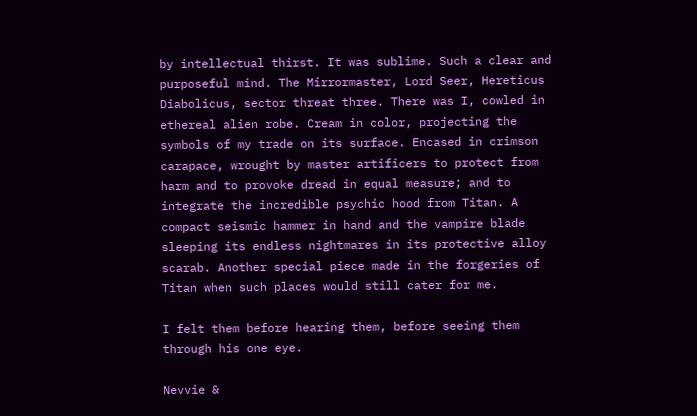by intellectual thirst. It was sublime. Such a clear and purposeful mind. The Mirrormaster, Lord Seer, Hereticus Diabolicus, sector threat three. There was I, cowled in ethereal alien robe. Cream in color, projecting the symbols of my trade on its surface. Encased in crimson carapace, wrought by master artificers to protect from harm and to provoke dread in equal measure; and to integrate the incredible psychic hood from Titan. A compact seismic hammer in hand and the vampire blade sleeping its endless nightmares in its protective alloy scarab. Another special piece made in the forgeries of Titan when such places would still cater for me.

I felt them before hearing them, before seeing them through his one eye.

Nevvie &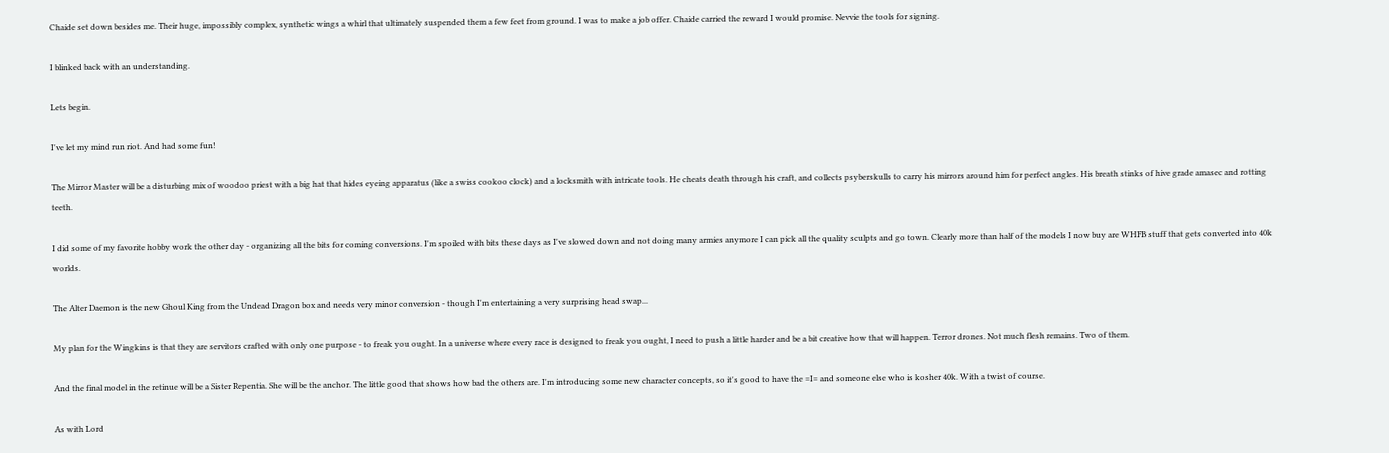Chaide set down besides me. Their huge, impossibly complex, synthetic wings a whirl that ultimately suspended them a few feet from ground. I was to make a job offer. Chaide carried the reward I would promise. Nevvie the tools for signing.

I blinked back with an understanding.

Lets begin.

I've let my mind run riot. And had some fun!

The Mirror Master will be a disturbing mix of woodoo priest with a big hat that hides eyeing apparatus (like a swiss cookoo clock) and a locksmith with intricate tools. He cheats death through his craft, and collects psyberskulls to carry his mirrors around him for perfect angles. His breath stinks of hive grade amasec and rotting teeth.

I did some of my favorite hobby work the other day - organizing all the bits for coming conversions. I'm spoiled with bits these days as I've slowed down and not doing many armies anymore I can pick all the quality sculpts and go town. Clearly more than half of the models I now buy are WHFB stuff that gets converted into 40k worlds.

The Alter Daemon is the new Ghoul King from the Undead Dragon box and needs very minor conversion - though I'm entertaining a very surprising head swap...

My plan for the Wingkins is that they are servitors crafted with only one purpose - to freak you ought. In a universe where every race is designed to freak you ought, I need to push a little harder and be a bit creative how that will happen. Terror drones. Not much flesh remains. Two of them.

And the final model in the retinue will be a Sister Repentia. She will be the anchor. The little good that shows how bad the others are. I'm introducing some new character concepts, so it's good to have the =I= and someone else who is kosher 40k. With a twist of course.

As with Lord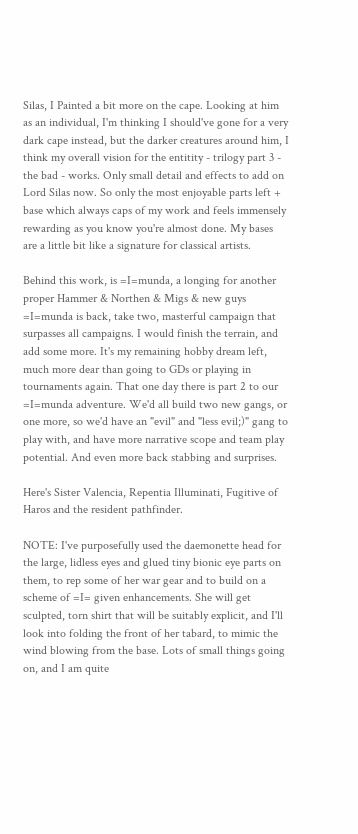Silas, I Painted a bit more on the cape. Looking at him as an individual, I'm thinking I should've gone for a very dark cape instead, but the darker creatures around him, I think my overall vision for the entitity - trilogy part 3 - the bad - works. Only small detail and effects to add on Lord Silas now. So only the most enjoyable parts left + base which always caps of my work and feels immensely rewarding as you know you're almost done. My bases are a little bit like a signature for classical artists.

Behind this work, is =I=munda, a longing for another proper Hammer & Northen & Migs & new guys =I=munda is back, take two, masterful campaign that surpasses all campaigns. I would finish the terrain, and add some more. It's my remaining hobby dream left, much more dear than going to GDs or playing in tournaments again. That one day there is part 2 to our =I=munda adventure. We'd all build two new gangs, or one more, so we'd have an "evil" and "less evil;)" gang to play with, and have more narrative scope and team play potential. And even more back stabbing and surprises.

Here's Sister Valencia, Repentia Illuminati, Fugitive of Haros and the resident pathfinder.

NOTE: I've purposefully used the daemonette head for the large, lidless eyes and glued tiny bionic eye parts on them, to rep some of her war gear and to build on a scheme of =I= given enhancements. She will get sculpted, torn shirt that will be suitably explicit, and I'll look into folding the front of her tabard, to mimic the wind blowing from the base. Lots of small things going on, and I am quite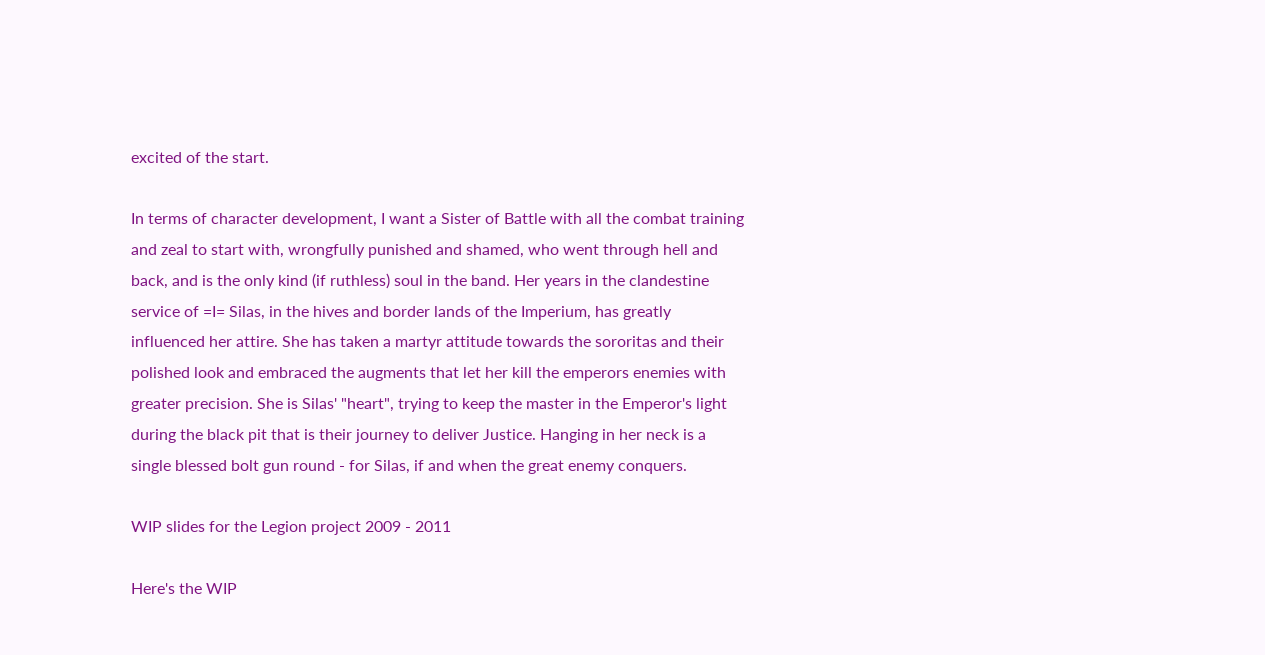excited of the start.

In terms of character development, I want a Sister of Battle with all the combat training and zeal to start with, wrongfully punished and shamed, who went through hell and back, and is the only kind (if ruthless) soul in the band. Her years in the clandestine service of =I= Silas, in the hives and border lands of the Imperium, has greatly influenced her attire. She has taken a martyr attitude towards the sororitas and their polished look and embraced the augments that let her kill the emperors enemies with greater precision. She is Silas' "heart", trying to keep the master in the Emperor's light during the black pit that is their journey to deliver Justice. Hanging in her neck is a single blessed bolt gun round - for Silas, if and when the great enemy conquers.

WIP slides for the Legion project 2009 - 2011

Here's the WIP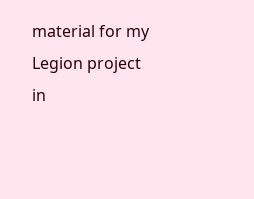material for my Legion project in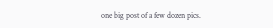one big post of a few dozen pics.